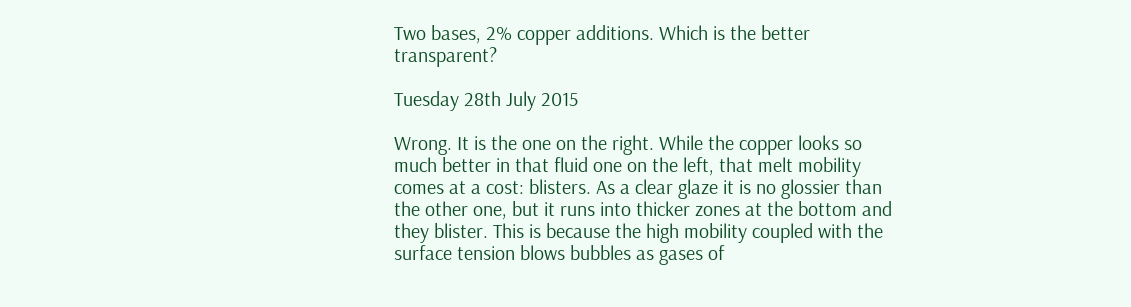Two bases, 2% copper additions. Which is the better transparent?

Tuesday 28th July 2015

Wrong. It is the one on the right. While the copper looks so much better in that fluid one on the left, that melt mobility comes at a cost: blisters. As a clear glaze it is no glossier than the other one, but it runs into thicker zones at the bottom and they blister. This is because the high mobility coupled with the surface tension blows bubbles as gases of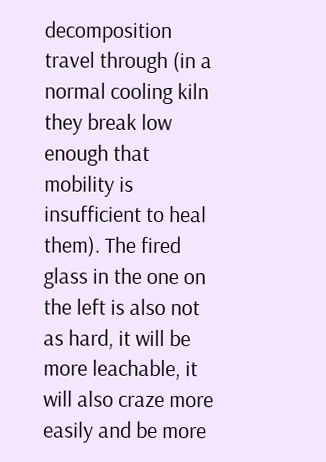decomposition travel through (in a normal cooling kiln they break low enough that mobility is insufficient to heal them). The fired glass in the one on the left is also not as hard, it will be more leachable, it will also craze more easily and be more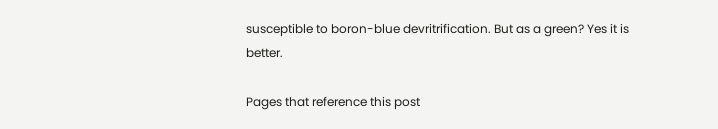susceptible to boron-blue devritrification. But as a green? Yes it is better.

Pages that reference this post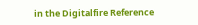in the Digitalfire Reference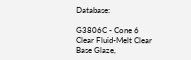Database:

G3806C - Cone 6 Clear Fluid-Melt Clear Base Glaze,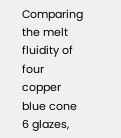Comparing the melt fluidity of four copper blue cone 6 glazes,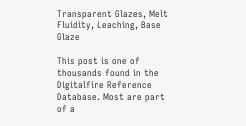Transparent Glazes, Melt Fluidity, Leaching, Base Glaze

This post is one of thousands found in the Digitalfire Reference Database. Most are part of a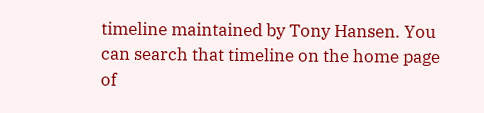timeline maintained by Tony Hansen. You can search that timeline on the home page of